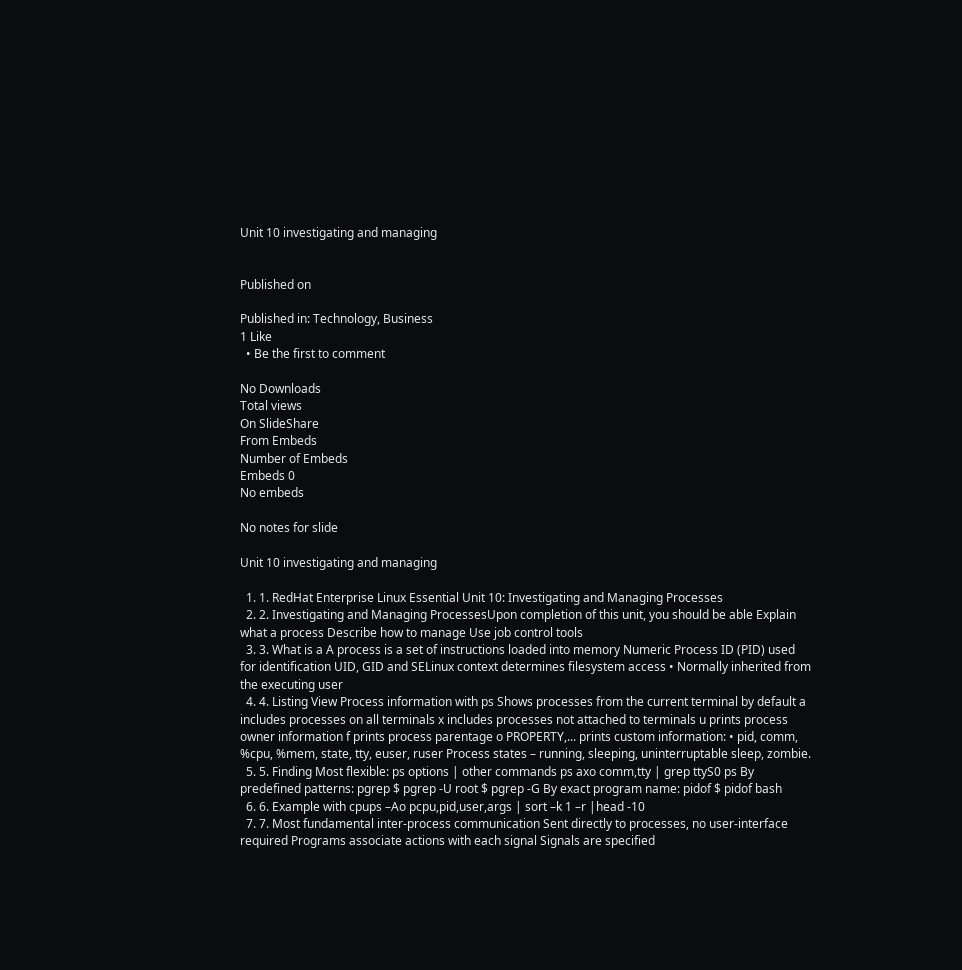Unit 10 investigating and managing


Published on

Published in: Technology, Business
1 Like
  • Be the first to comment

No Downloads
Total views
On SlideShare
From Embeds
Number of Embeds
Embeds 0
No embeds

No notes for slide

Unit 10 investigating and managing

  1. 1. RedHat Enterprise Linux Essential Unit 10: Investigating and Managing Processes
  2. 2. Investigating and Managing ProcessesUpon completion of this unit, you should be able Explain what a process Describe how to manage Use job control tools
  3. 3. What is a A process is a set of instructions loaded into memory Numeric Process ID (PID) used for identification UID, GID and SELinux context determines filesystem access • Normally inherited from the executing user
  4. 4. Listing View Process information with ps Shows processes from the current terminal by default a includes processes on all terminals x includes processes not attached to terminals u prints process owner information f prints process parentage o PROPERTY,... prints custom information: • pid, comm, %cpu, %mem, state, tty, euser, ruser Process states – running, sleeping, uninterruptable sleep, zombie.
  5. 5. Finding Most flexible: ps options | other commands ps axo comm,tty | grep ttyS0 ps By predefined patterns: pgrep $ pgrep -U root $ pgrep -G By exact program name: pidof $ pidof bash
  6. 6. Example with cpups –Ao pcpu,pid,user,args | sort –k 1 –r |head -10
  7. 7. Most fundamental inter-process communication Sent directly to processes, no user-interface required Programs associate actions with each signal Signals are specified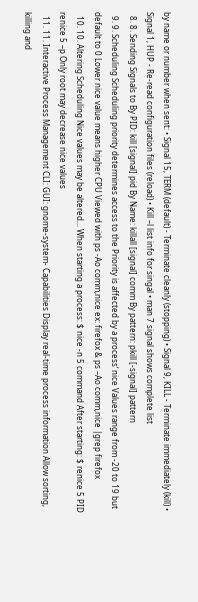by name or number when sent: • Signal 15, TERM (default) - Terminate cleanly (stopping) • Signal 9, KILL - Terminate immediately (kill) • Signal 1, HUP - Re-read configuration files (reload) • Kill –l list info for singal • man 7 signal shows complete list
  8. 8. Sending Signals to By PID: kill [signal] pid By Name: killall [signal] comm By pattern: pkill [-signal] pattern
  9. 9. Scheduling Scheduling priority determines access to the Priority is affected by a process‘ nice Values range from -20 to 19 but default to 0 Lower nice value means higher CPU Viewed with ps -Ao comm,nice ex: firefox & ps –Ao comm,nice |grep firefox
  10. 10. Altering Scheduling Nice values may be altered... When starting a process: $ nice -n 5 command After starting: $ renice 5 PID renice 5 –p Only root may decrease nice values
  11. 11. Interactive Process Management CLI: GUI: gnome-system- Capabilities Display real-time process information Allow sorting, killing and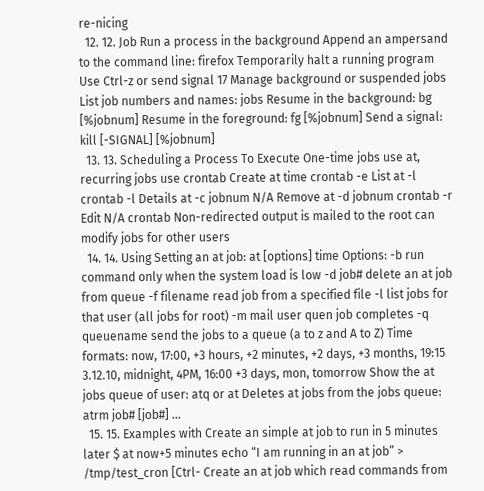re-nicing
  12. 12. Job Run a process in the background Append an ampersand to the command line: firefox Temporarily halt a running program Use Ctrl-z or send signal 17 Manage background or suspended jobs List job numbers and names: jobs Resume in the background: bg [%jobnum] Resume in the foreground: fg [%jobnum] Send a signal: kill [-SIGNAL] [%jobnum]
  13. 13. Scheduling a Process To Execute One-time jobs use at, recurring jobs use crontab Create at time crontab -e List at -l crontab -l Details at -c jobnum N/A Remove at -d jobnum crontab -r Edit N/A crontab Non-redirected output is mailed to the root can modify jobs for other users
  14. 14. Using Setting an at job: at [options] time Options: -b run command only when the system load is low -d job# delete an at job from queue -f filename read job from a specified file -l list jobs for that user (all jobs for root) -m mail user quen job completes -q queuename send the jobs to a queue (a to z and A to Z) Time formats: now, 17:00, +3 hours, +2 minutes, +2 days, +3 months, 19:15 3.12.10, midnight, 4PM, 16:00 +3 days, mon, tomorrow Show the at jobs queue of user: atq or at Deletes at jobs from the jobs queue: atrm job# [job#] …
  15. 15. Examples with Create an simple at job to run in 5 minutes later $ at now+5 minutes echo “I am running in an at job” > /tmp/test_cron [Ctrl- Create an at job which read commands from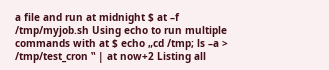a file and run at midnight $ at –f /tmp/myjob.sh Using echo to run multiple commands with at $ echo „cd /tmp; ls –a > /tmp/test_cron ‟ | at now+2 Listing all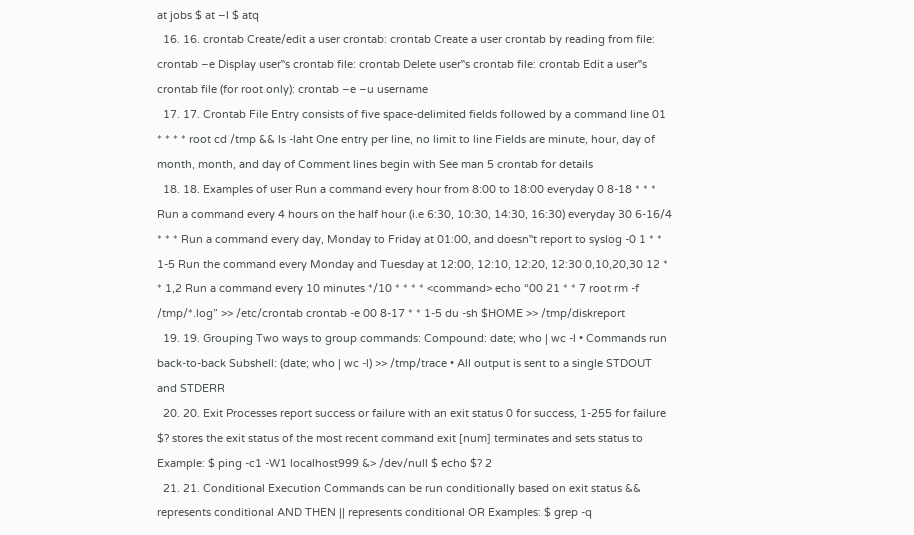at jobs $ at –l $ atq
  16. 16. crontab Create/edit a user crontab: crontab Create a user crontab by reading from file: crontab –e Display user‟s crontab file: crontab Delete user‟s crontab file: crontab Edit a user‟s crontab file (for root only): crontab –e –u username
  17. 17. Crontab File Entry consists of five space-delimited fields followed by a command line 01 * * * * root cd /tmp && ls -laht One entry per line, no limit to line Fields are minute, hour, day of month, month, and day of Comment lines begin with See man 5 crontab for details
  18. 18. Examples of user Run a command every hour from 8:00 to 18:00 everyday 0 8-18 * * * Run a command every 4 hours on the half hour (i.e 6:30, 10:30, 14:30, 16:30) everyday 30 6-16/4 * * * Run a command every day, Monday to Friday at 01:00, and doesn‟t report to syslog -0 1 * * 1-5 Run the command every Monday and Tuesday at 12:00, 12:10, 12:20, 12:30 0,10,20,30 12 * * 1,2 Run a command every 10 minutes */10 * * * * <command> echo “00 21 * * 7 root rm -f /tmp/*.log” >> /etc/crontab crontab -e 00 8-17 * * 1-5 du -sh $HOME >> /tmp/diskreport
  19. 19. Grouping Two ways to group commands: Compound: date; who | wc -l • Commands run back-to-back Subshell: (date; who | wc -l) >> /tmp/trace • All output is sent to a single STDOUT and STDERR
  20. 20. Exit Processes report success or failure with an exit status 0 for success, 1-255 for failure $? stores the exit status of the most recent command exit [num] terminates and sets status to Example: $ ping -c1 -W1 localhost999 &> /dev/null $ echo $? 2
  21. 21. Conditional Execution Commands can be run conditionally based on exit status && represents conditional AND THEN || represents conditional OR Examples: $ grep -q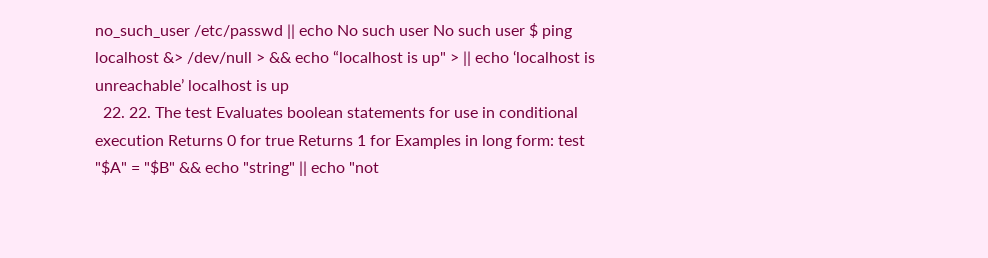no_such_user /etc/passwd || echo No such user No such user $ ping localhost &> /dev/null > && echo “localhost is up" > || echo ‘localhost is unreachable’ localhost is up
  22. 22. The test Evaluates boolean statements for use in conditional execution Returns 0 for true Returns 1 for Examples in long form: test "$A" = "$B" && echo "string" || echo "not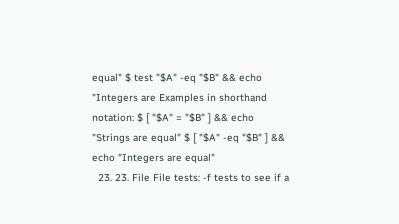equal" $ test "$A" -eq "$B" && echo "Integers are Examples in shorthand notation: $ [ "$A" = "$B" ] && echo "Strings are equal" $ [ "$A" -eq "$B" ] && echo "Integers are equal"
  23. 23. File File tests: -f tests to see if a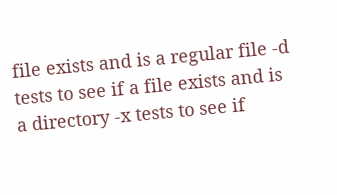file exists and is a regular file -d tests to see if a file exists and is a directory -x tests to see if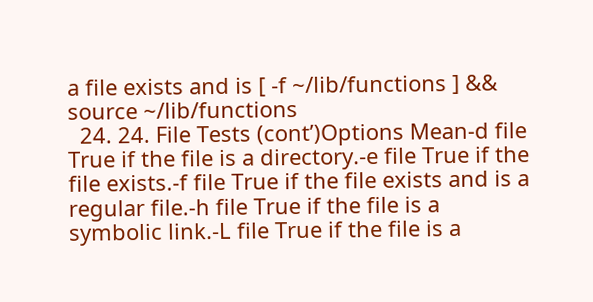a file exists and is [ -f ~/lib/functions ] && source ~/lib/functions
  24. 24. File Tests (cont’)Options Mean-d file True if the file is a directory.-e file True if the file exists.-f file True if the file exists and is a regular file.-h file True if the file is a symbolic link.-L file True if the file is a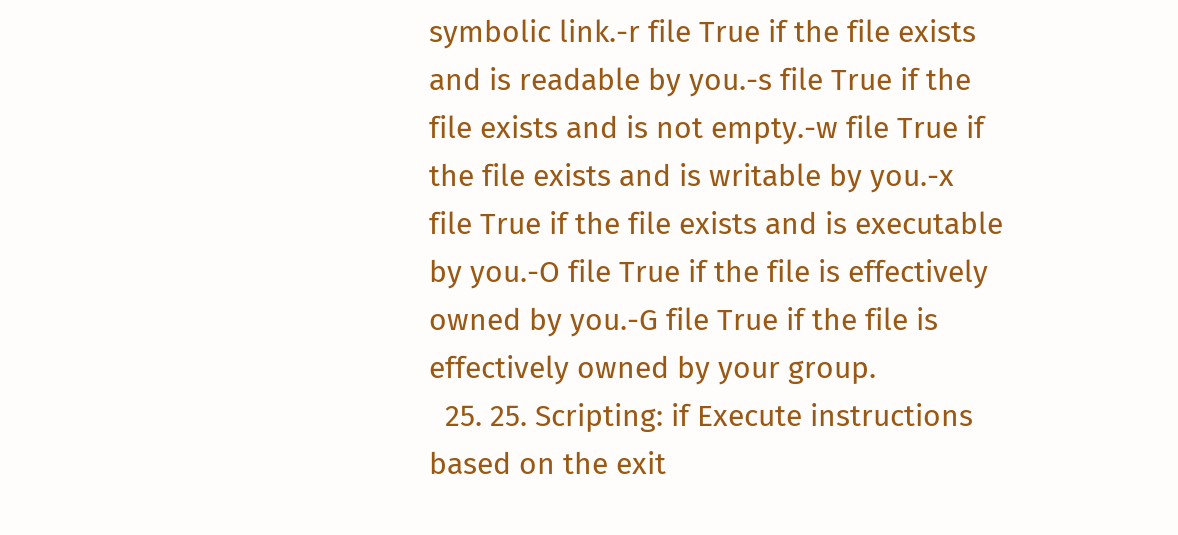symbolic link.-r file True if the file exists and is readable by you.-s file True if the file exists and is not empty.-w file True if the file exists and is writable by you.-x file True if the file exists and is executable by you.-O file True if the file is effectively owned by you.-G file True if the file is effectively owned by your group.
  25. 25. Scripting: if Execute instructions based on the exit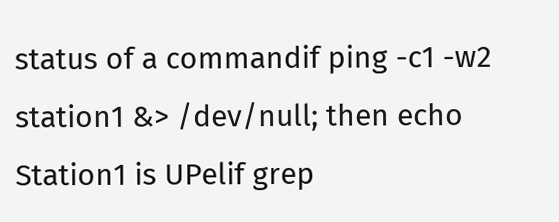status of a commandif ping -c1 -w2 station1 &> /dev/null; then echo Station1 is UPelif grep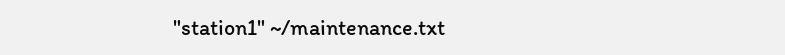"station1" ~/maintenance.txt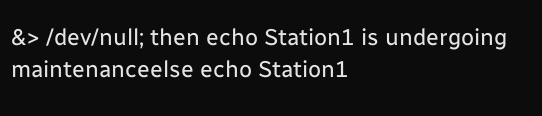&> /dev/null; then echo Station1 is undergoing maintenanceelse echo Station1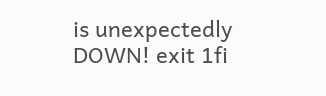is unexpectedly DOWN! exit 1fi